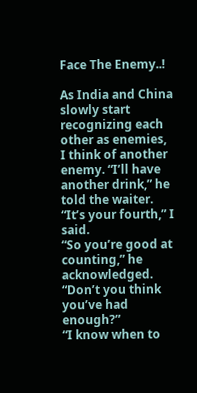Face The Enemy..!

As India and China slowly start recognizing each other as enemies, I think of another enemy. “I’ll have another drink,” he told the waiter.
“It’s your fourth,” I said.
“So you’re good at counting,” he acknowledged.
“Don’t you think you’ve had enough?”
“I know when to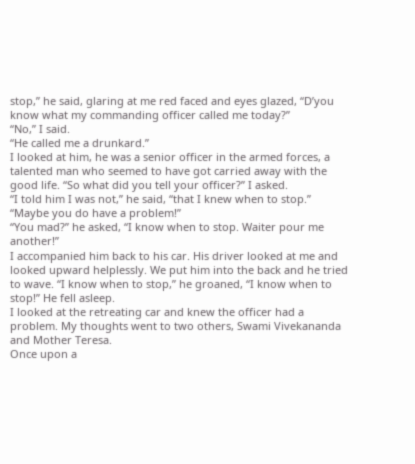stop,” he said, glaring at me red faced and eyes glazed, “D’you know what my commanding officer called me today?”
“No,” I said.
“He called me a drunkard.”
I looked at him, he was a senior officer in the armed forces, a talented man who seemed to have got carried away with the good life. “So what did you tell your officer?” I asked.
“I told him I was not,” he said, “that I knew when to stop.”
“Maybe you do have a problem!”
“You mad?” he asked, “I know when to stop. Waiter pour me another!”
I accompanied him back to his car. His driver looked at me and looked upward helplessly. We put him into the back and he tried to wave. “I know when to stop,” he groaned, “I know when to stop!” He fell asleep.
I looked at the retreating car and knew the officer had a problem. My thoughts went to two others, Swami Vivekananda and Mother Teresa.
Once upon a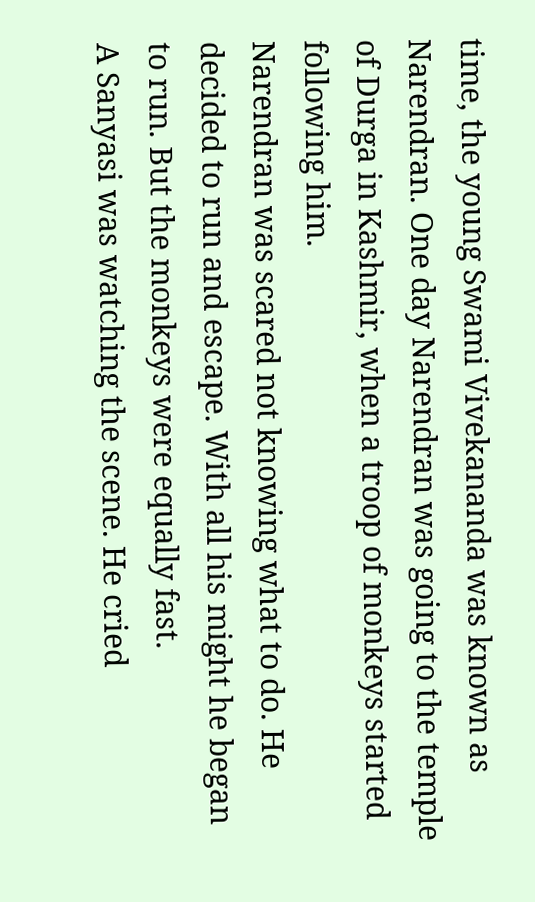time, the young Swami Vivekananda was known as Narendran. One day Narendran was going to the temple of Durga in Kashmir, when a troop of monkeys started following him.
Narendran was scared not knowing what to do. He decided to run and escape. With all his might he began to run. But the monkeys were equally fast.
A Sanyasi was watching the scene. He cried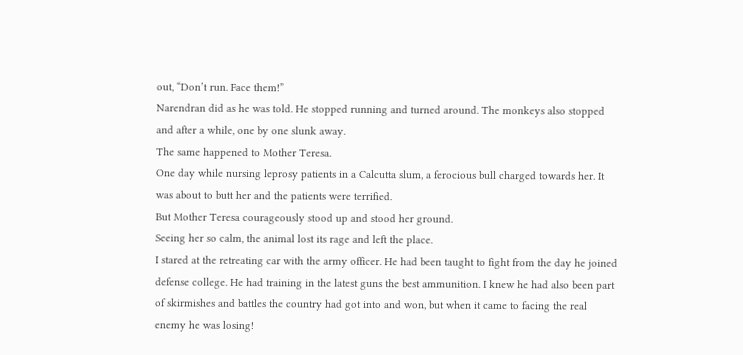out, “Don’t run. Face them!”
Narendran did as he was told. He stopped running and turned around. The monkeys also stopped and after a while, one by one slunk away.
The same happened to Mother Teresa.
One day while nursing leprosy patients in a Calcutta slum, a ferocious bull charged towards her. It was about to butt her and the patients were terrified.
But Mother Teresa courageously stood up and stood her ground.
Seeing her so calm, the animal lost its rage and left the place.
I stared at the retreating car with the army officer. He had been taught to fight from the day he joined defense college. He had training in the latest guns the best ammunition. I knew he had also been part of skirmishes and battles the country had got into and won, but when it came to facing the real enemy he was losing!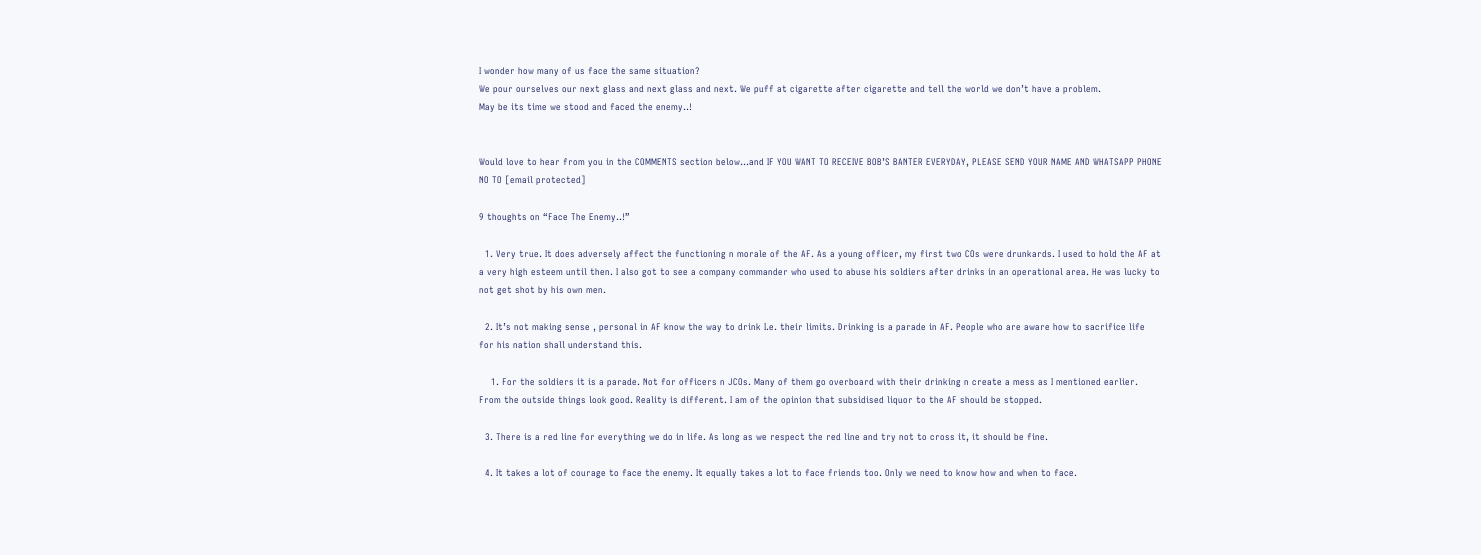I wonder how many of us face the same situation?
We pour ourselves our next glass and next glass and next. We puff at cigarette after cigarette and tell the world we don’t have a problem.
May be its time we stood and faced the enemy..!


Would love to hear from you in the COMMENTS section below…and IF YOU WANT TO RECEIVE BOB’S BANTER EVERYDAY, PLEASE SEND YOUR NAME AND WHATSAPP PHONE NO TO [email protected]

9 thoughts on “Face The Enemy..!”

  1. Very true. It does adversely affect the functioning n morale of the AF. As a young officer, my first two COs were drunkards. I used to hold the AF at a very high esteem until then. I also got to see a company commander who used to abuse his soldiers after drinks in an operational area. He was lucky to not get shot by his own men.

  2. It’s not making sense , personal in AF know the way to drink I.e. their limits. Drinking is a parade in AF. People who are aware how to sacrifice life for his nation shall understand this.

    1. For the soldiers it is a parade. Not for officers n JCOs. Many of them go overboard with their drinking n create a mess as I mentioned earlier. From the outside things look good. Reality is different. I am of the opinion that subsidised liquor to the AF should be stopped.

  3. There is a red line for everything we do in life. As long as we respect the red line and try not to cross it, it should be fine.

  4. It takes a lot of courage to face the enemy. It equally takes a lot to face friends too. Only we need to know how and when to face.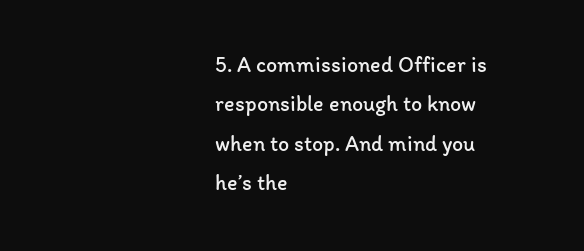5. A commissioned Officer is responsible enough to know when to stop. And mind you he’s the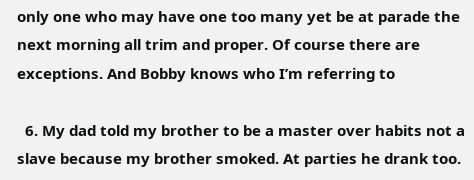only one who may have one too many yet be at parade the next morning all trim and proper. Of course there are exceptions. And Bobby knows who I’m referring to

  6. My dad told my brother to be a master over habits not a slave because my brother smoked. At parties he drank too.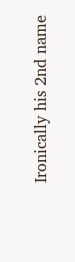Ironically his 2nd name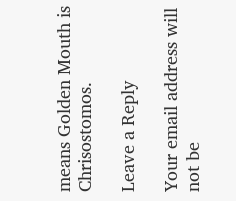means Golden Mouth is Chrisostomos.

Leave a Reply

Your email address will not be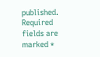published. Required fields are marked *